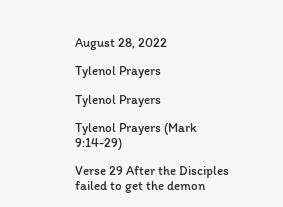August 28, 2022

Tylenol Prayers

Tylenol Prayers

Tylenol Prayers (Mark 9:14-29)

Verse 29 After the Disciples failed to get the demon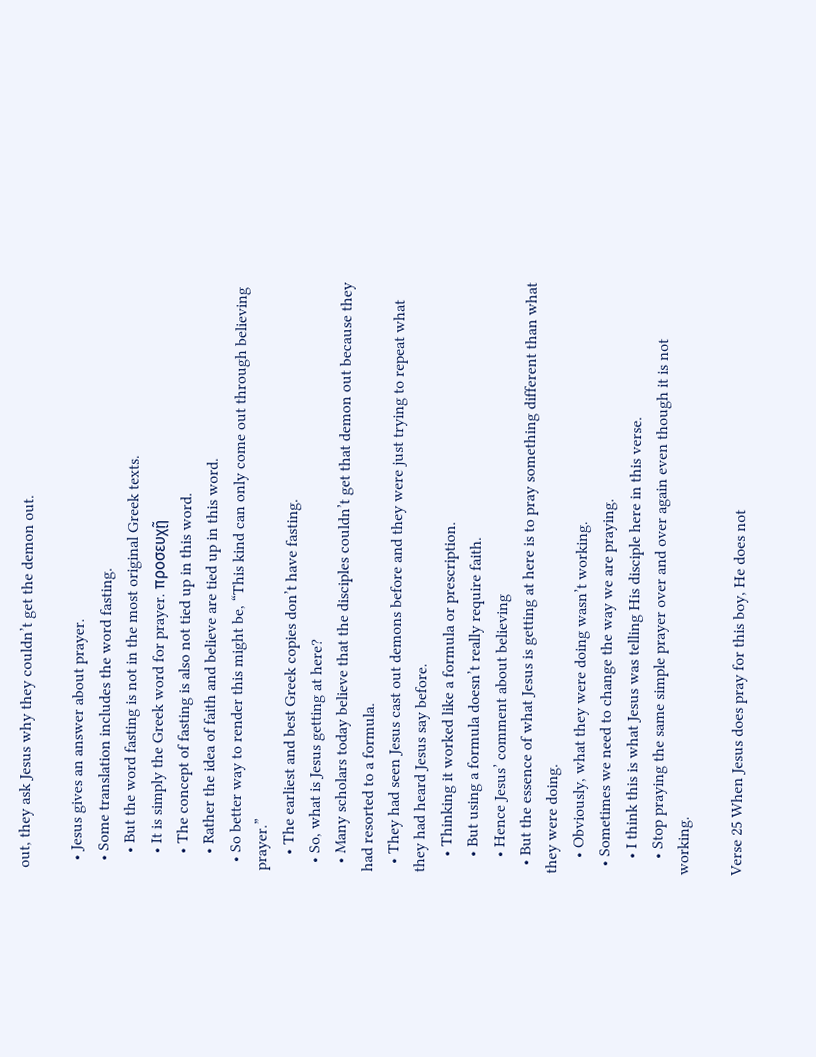out, they ask Jesus why they couldn’t get the demon out.

  • Jesus gives an answer about prayer.
  • Some translation includes the word fasting.
    • But the word fasting is not in the most original Greek texts.
    • It is simply the Greek word for prayer. προσευχῇ
    • The concept of fasting is also not tied up in this word.
    • Rather the idea of faith and believe are tied up in this word.
  • So better way to render this might be, “This kind can only come out through believing prayer.”
    • The earliest and best Greek copies don’t have fasting.
  • So, what is Jesus getting at here?
  • Many scholars today believe that the disciples couldn’t get that demon out because they had resorted to a formula.
  • They had seen Jesus cast out demons before and they were just trying to repeat what they had heard Jesus say before.
    • Thinking it worked like a formula or prescription.
    • But using a formula doesn’t really require faith.
    • Hence Jesus’ comment about believing
  • But the essence of what Jesus is getting at here is to pray something different than what they were doing.
    • Obviously, what they were doing wasn’t working.
  • Sometimes we need to change the way we are praying.
    • I think this is what Jesus was telling His disciple here in this verse.
    • Stop praying the same simple prayer over and over again even though it is not working.

Verse 25 When Jesus does pray for this boy, He does not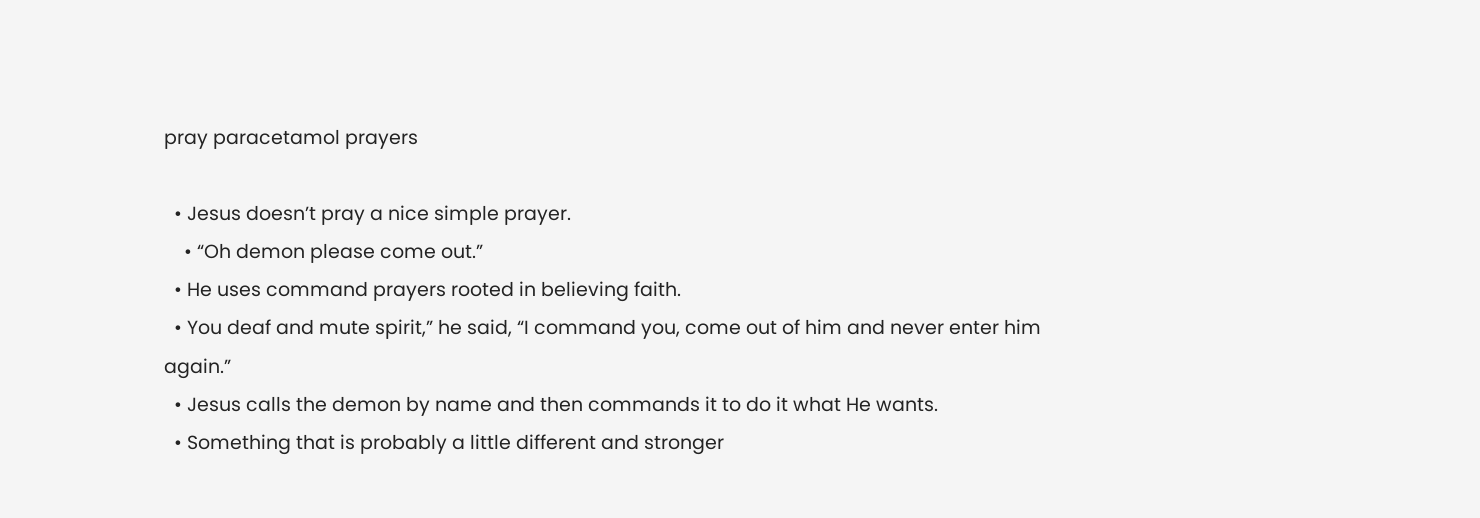pray paracetamol prayers

  • Jesus doesn’t pray a nice simple prayer.
    • “Oh demon please come out.”
  • He uses command prayers rooted in believing faith.
  • You deaf and mute spirit,” he said, “I command you, come out of him and never enter him again.”
  • Jesus calls the demon by name and then commands it to do it what He wants.
  • Something that is probably a little different and stronger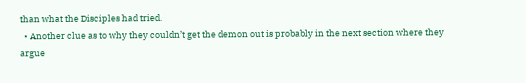than what the Disciples had tried.
  • Another clue as to why they couldn’t get the demon out is probably in the next section where they argue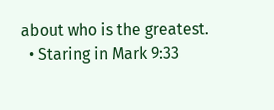about who is the greatest.
  • Staring in Mark 9:33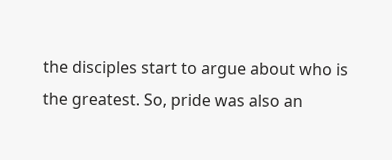the disciples start to argue about who is the greatest. So, pride was also an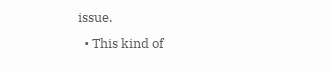issue.
  • This kind of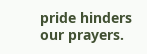pride hinders our prayers.